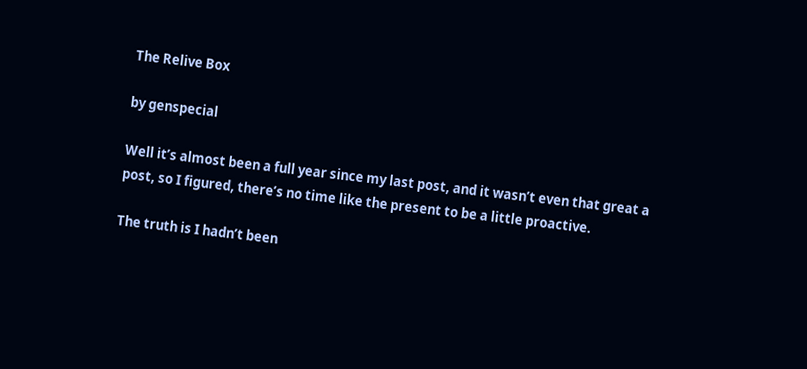The Relive Box

by genspecial

Well it’s almost been a full year since my last post, and it wasn’t even that great a post, so I figured, there’s no time like the present to be a little proactive.

The truth is I hadn’t been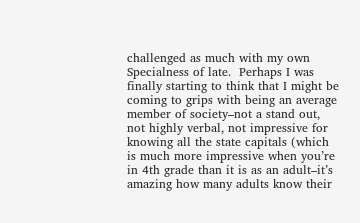challenged as much with my own Specialness of late.  Perhaps I was finally starting to think that I might be coming to grips with being an average member of society–not a stand out, not highly verbal, not impressive for knowing all the state capitals (which is much more impressive when you’re in 4th grade than it is as an adult–it’s amazing how many adults know their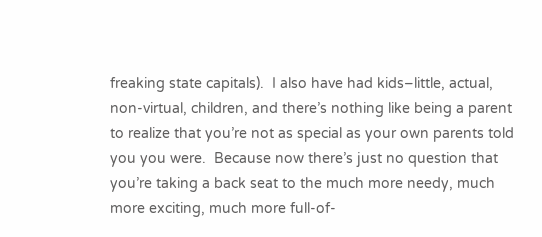freaking state capitals).  I also have had kids–little, actual, non-virtual, children, and there’s nothing like being a parent to realize that you’re not as special as your own parents told you you were.  Because now there’s just no question that you’re taking a back seat to the much more needy, much more exciting, much more full-of-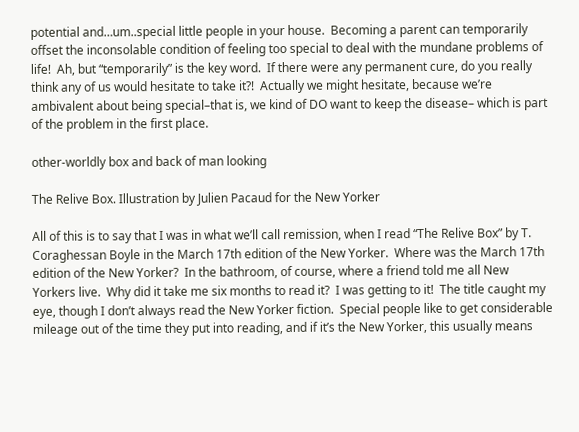potential and…um..special little people in your house.  Becoming a parent can temporarily offset the inconsolable condition of feeling too special to deal with the mundane problems of life!  Ah, but “temporarily” is the key word.  If there were any permanent cure, do you really think any of us would hesitate to take it?!  Actually we might hesitate, because we’re ambivalent about being special–that is, we kind of DO want to keep the disease– which is part of the problem in the first place.

other-worldly box and back of man looking

The Relive Box. Illustration by Julien Pacaud for the New Yorker

All of this is to say that I was in what we’ll call remission, when I read “The Relive Box” by T. Coraghessan Boyle in the March 17th edition of the New Yorker.  Where was the March 17th edition of the New Yorker?  In the bathroom, of course, where a friend told me all New Yorkers live.  Why did it take me six months to read it?  I was getting to it!  The title caught my eye, though I don’t always read the New Yorker fiction.  Special people like to get considerable mileage out of the time they put into reading, and if it’s the New Yorker, this usually means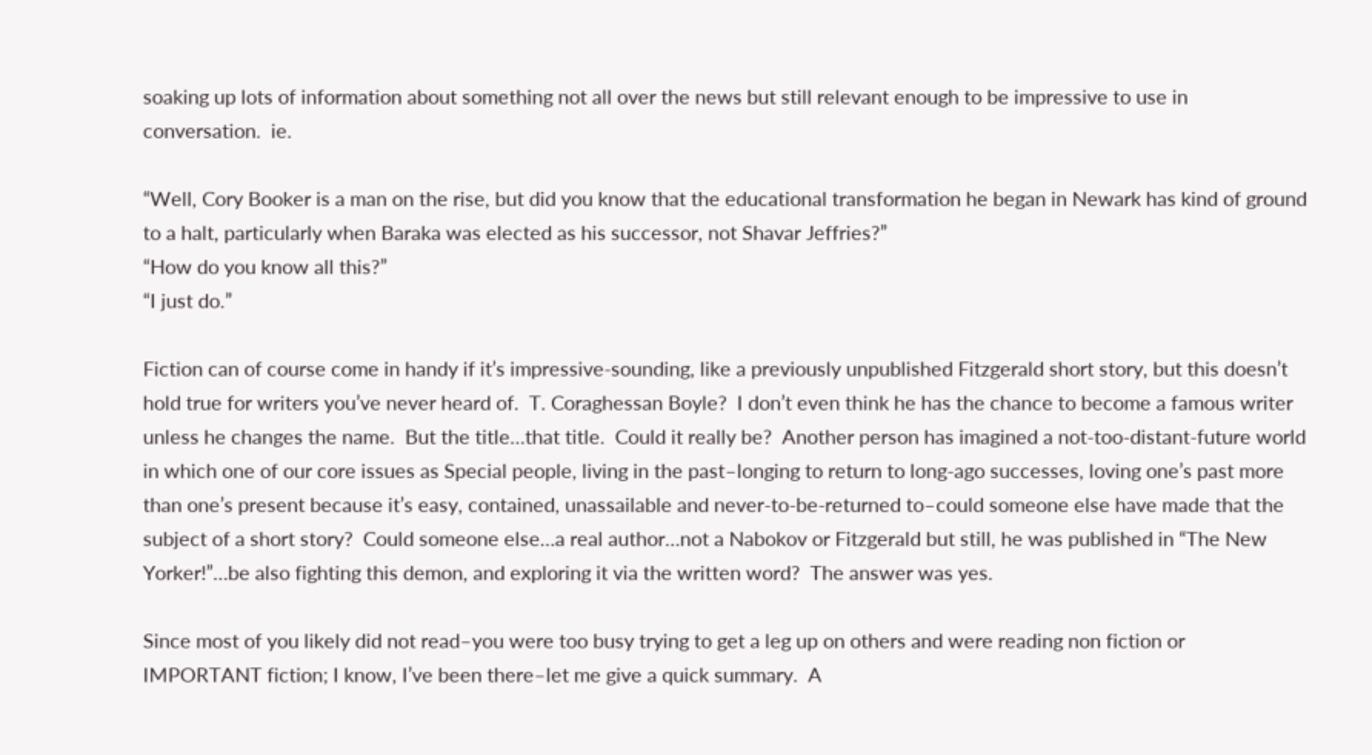soaking up lots of information about something not all over the news but still relevant enough to be impressive to use in conversation.  ie.

“Well, Cory Booker is a man on the rise, but did you know that the educational transformation he began in Newark has kind of ground to a halt, particularly when Baraka was elected as his successor, not Shavar Jeffries?”
“How do you know all this?”
“I just do.”

Fiction can of course come in handy if it’s impressive-sounding, like a previously unpublished Fitzgerald short story, but this doesn’t hold true for writers you’ve never heard of.  T. Coraghessan Boyle?  I don’t even think he has the chance to become a famous writer unless he changes the name.  But the title…that title.  Could it really be?  Another person has imagined a not-too-distant-future world in which one of our core issues as Special people, living in the past–longing to return to long-ago successes, loving one’s past more than one’s present because it’s easy, contained, unassailable and never-to-be-returned to–could someone else have made that the subject of a short story?  Could someone else…a real author…not a Nabokov or Fitzgerald but still, he was published in “The New Yorker!”…be also fighting this demon, and exploring it via the written word?  The answer was yes.

Since most of you likely did not read–you were too busy trying to get a leg up on others and were reading non fiction or IMPORTANT fiction; I know, I’ve been there–let me give a quick summary.  A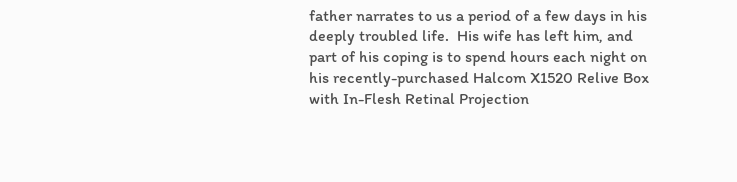father narrates to us a period of a few days in his deeply troubled life.  His wife has left him, and part of his coping is to spend hours each night on his recently-purchased Halcom X1520 Relive Box with In-Flesh Retinal Projection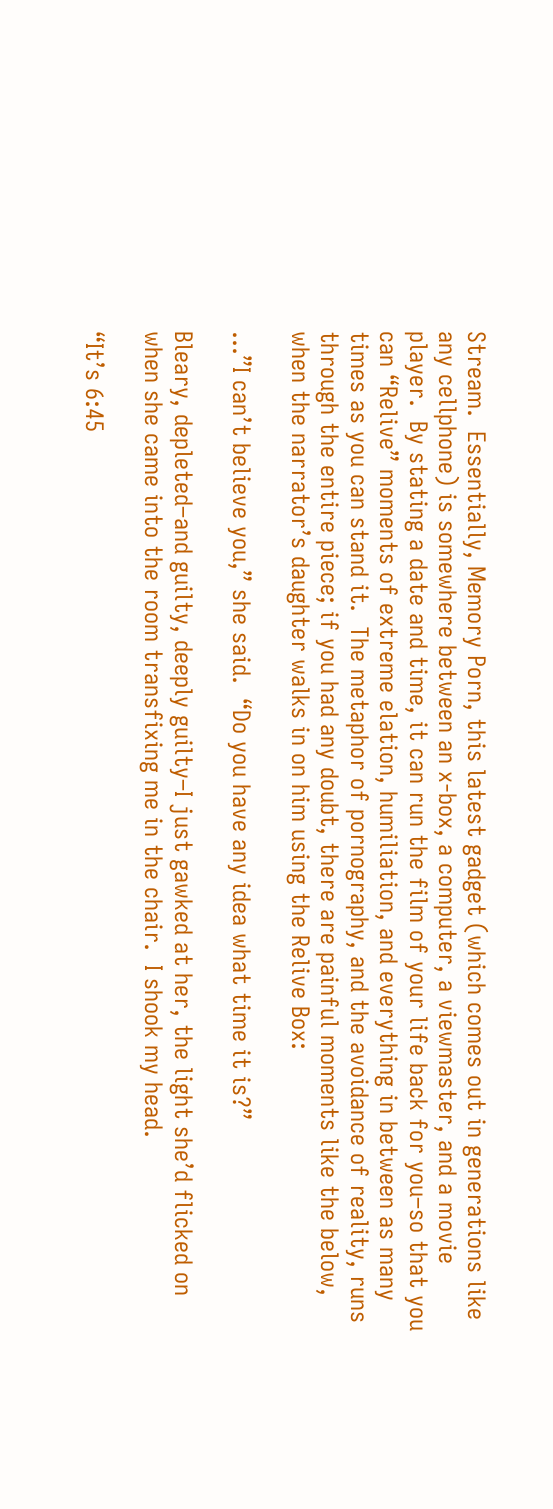Stream.  Essentially, Memory Porn, this latest gadget (which comes out in generations like any cellphone) is somewhere between an x-box, a computer, a viewmaster, and a movie player.  By stating a date and time, it can run the film of your life back for you–so that you can “Relive” moments of extreme elation, humiliation, and everything in between as many times as you can stand it.  The metaphor of pornography, and the avoidance of reality, runs through the entire piece; if you had any doubt, there are painful moments like the below, when the narrator’s daughter walks in on him using the Relive Box:

…”I can’t believe you,” she said.  “Do you have any idea what time it is?”

Bleary, depleted–and guilty, deeply guilty–I just gawked at her, the light she’d flicked on when she came into the room transfixing me in the chair.  I shook my head.

“It’s 6:45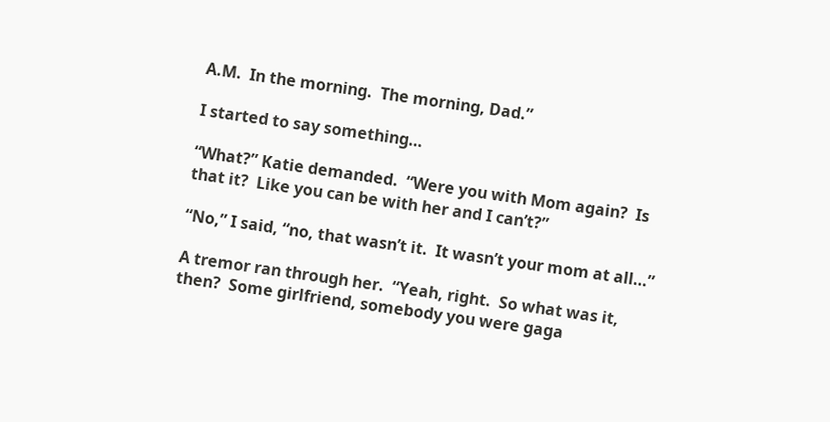A.M.  In the morning.  The morning, Dad.”

I started to say something…

“What?” Katie demanded.  “Were you with Mom again?  Is that it?  Like you can be with her and I can’t?”

“No,” I said, “no, that wasn’t it.  It wasn’t your mom at all…”

A tremor ran through her.  “Yeah, right.  So what was it, then?  Some girlfriend, somebody you were gaga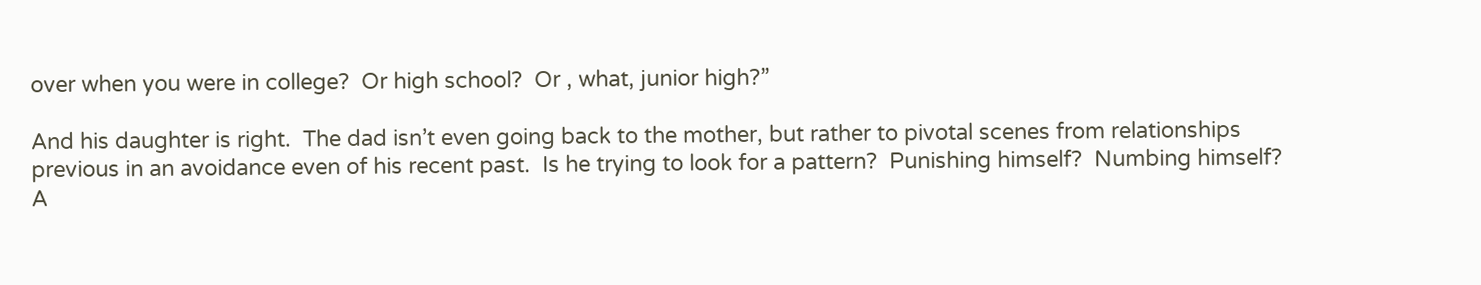over when you were in college?  Or high school?  Or , what, junior high?”

And his daughter is right.  The dad isn’t even going back to the mother, but rather to pivotal scenes from relationships previous in an avoidance even of his recent past.  Is he trying to look for a pattern?  Punishing himself?  Numbing himself?  A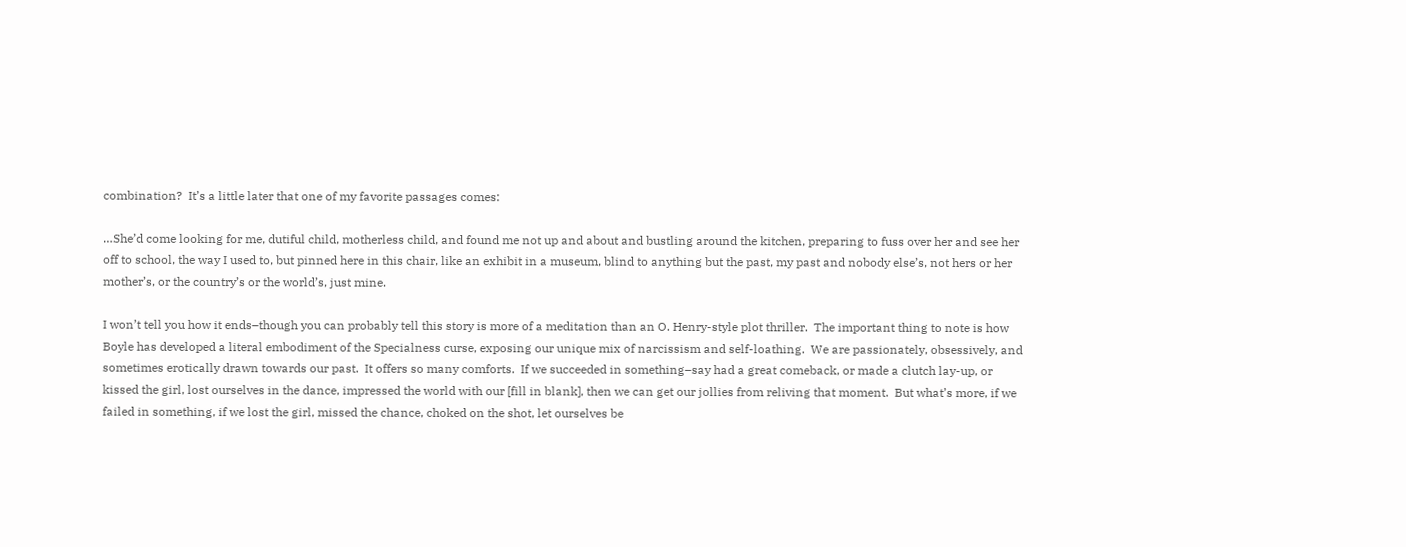combination?  It’s a little later that one of my favorite passages comes:

…She’d come looking for me, dutiful child, motherless child, and found me not up and about and bustling around the kitchen, preparing to fuss over her and see her off to school, the way I used to, but pinned here in this chair, like an exhibit in a museum, blind to anything but the past, my past and nobody else’s, not hers or her mother’s, or the country’s or the world’s, just mine.

I won’t tell you how it ends–though you can probably tell this story is more of a meditation than an O. Henry-style plot thriller.  The important thing to note is how Boyle has developed a literal embodiment of the Specialness curse, exposing our unique mix of narcissism and self-loathing.  We are passionately, obsessively, and sometimes erotically drawn towards our past.  It offers so many comforts.  If we succeeded in something–say had a great comeback, or made a clutch lay-up, or kissed the girl, lost ourselves in the dance, impressed the world with our [fill in blank], then we can get our jollies from reliving that moment.  But what’s more, if we failed in something, if we lost the girl, missed the chance, choked on the shot, let ourselves be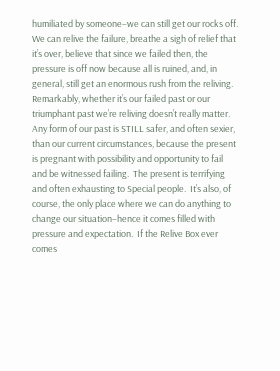humiliated by someone–we can still get our rocks off.  We can relive the failure, breathe a sigh of relief that it’s over, believe that since we failed then, the pressure is off now because all is ruined, and, in general, still get an enormous rush from the reliving.  Remarkably, whether it’s our failed past or our triumphant past we’re reliving doesn’t really matter.  Any form of our past is STILL safer, and often sexier, than our current circumstances, because the present is pregnant with possibility and opportunity to fail and be witnessed failing.  The present is terrifying and often exhausting to Special people.  It’s also, of course, the only place where we can do anything to change our situation–hence it comes filled with pressure and expectation.  If the Relive Box ever comes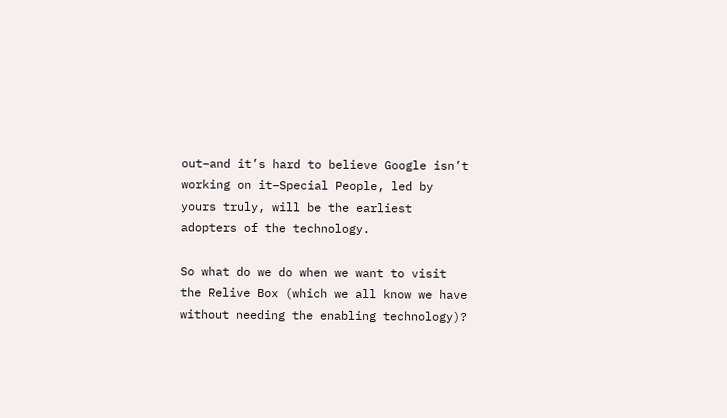out–and it’s hard to believe Google isn’t working on it–Special People, led by yours truly, will be the earliest adopters of the technology.

So what do we do when we want to visit the Relive Box (which we all know we have without needing the enabling technology)?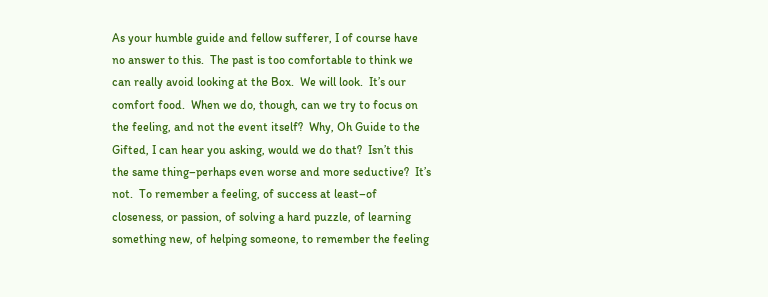As your humble guide and fellow sufferer, I of course have no answer to this.  The past is too comfortable to think we can really avoid looking at the Box.  We will look.  It’s our comfort food.  When we do, though, can we try to focus on the feeling, and not the event itself?  Why, Oh Guide to the Gifted, I can hear you asking, would we do that?  Isn’t this the same thing–perhaps even worse and more seductive?  It’s not.  To remember a feeling, of success at least–of closeness, or passion, of solving a hard puzzle, of learning something new, of helping someone, to remember the feeling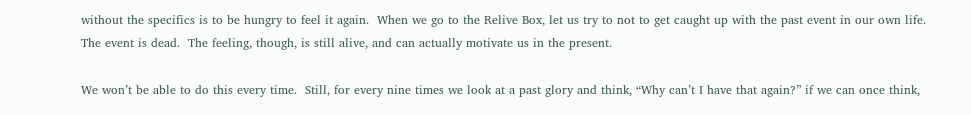without the specifics is to be hungry to feel it again.  When we go to the Relive Box, let us try to not to get caught up with the past event in our own life.  The event is dead.  The feeling, though, is still alive, and can actually motivate us in the present.

We won’t be able to do this every time.  Still, for every nine times we look at a past glory and think, “Why can’t I have that again?” if we can once think,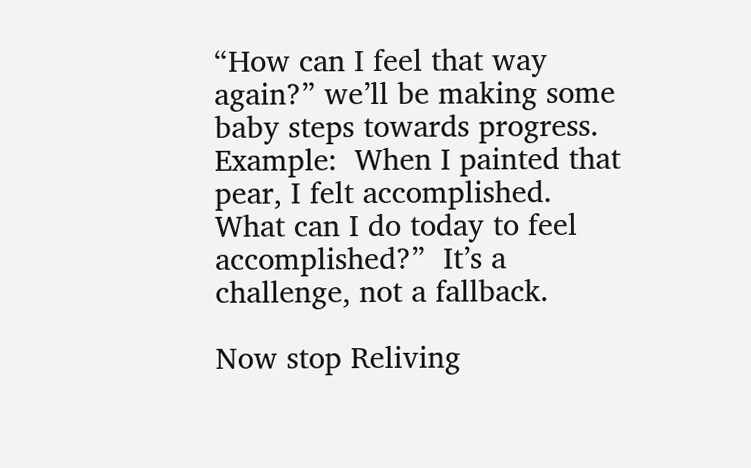“How can I feel that way again?” we’ll be making some baby steps towards progress.  Example:  When I painted that pear, I felt accomplished.  What can I do today to feel accomplished?”  It’s a challenge, not a fallback.

Now stop Reliving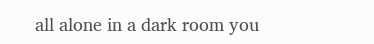all alone in a dark room you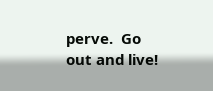perve.  Go out and live!